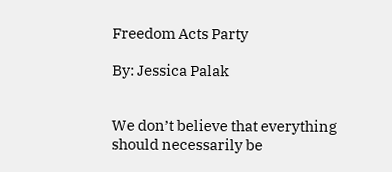Freedom Acts Party

By: Jessica Palak


We don’t believe that everything should necessarily be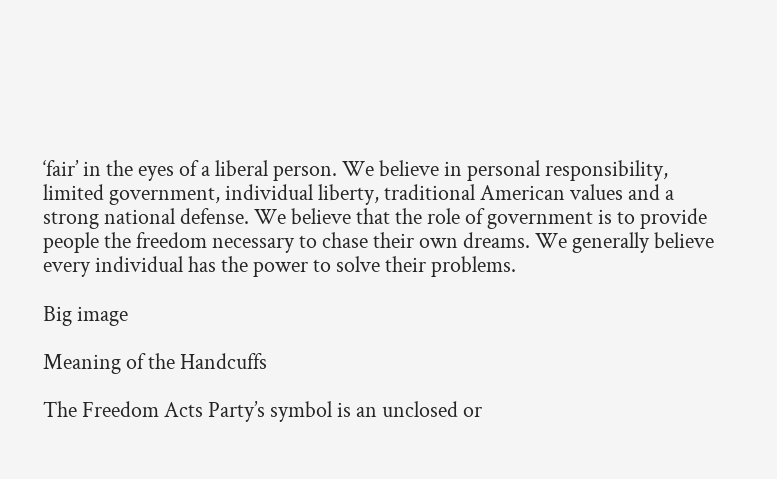‘fair’ in the eyes of a liberal person. We believe in personal responsibility, limited government, individual liberty, traditional American values and a strong national defense. We believe that the role of government is to provide people the freedom necessary to chase their own dreams. We generally believe every individual has the power to solve their problems.

Big image

Meaning of the Handcuffs

The Freedom Acts Party’s symbol is an unclosed or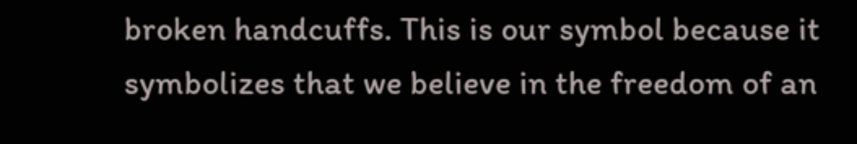broken handcuffs. This is our symbol because it symbolizes that we believe in the freedom of an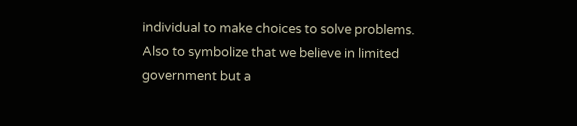individual to make choices to solve problems. Also to symbolize that we believe in limited government but a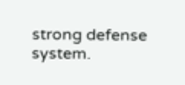strong defense system.